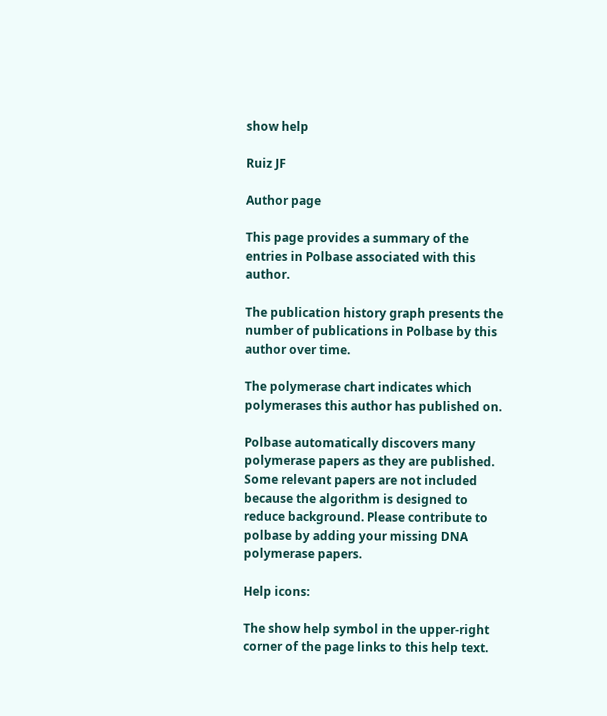show help

Ruiz JF

Author page

This page provides a summary of the entries in Polbase associated with this author.

The publication history graph presents the number of publications in Polbase by this author over time.

The polymerase chart indicates which polymerases this author has published on.

Polbase automatically discovers many polymerase papers as they are published. Some relevant papers are not included because the algorithm is designed to reduce background. Please contribute to polbase by adding your missing DNA polymerase papers.

Help icons:

The show help symbol in the upper-right corner of the page links to this help text.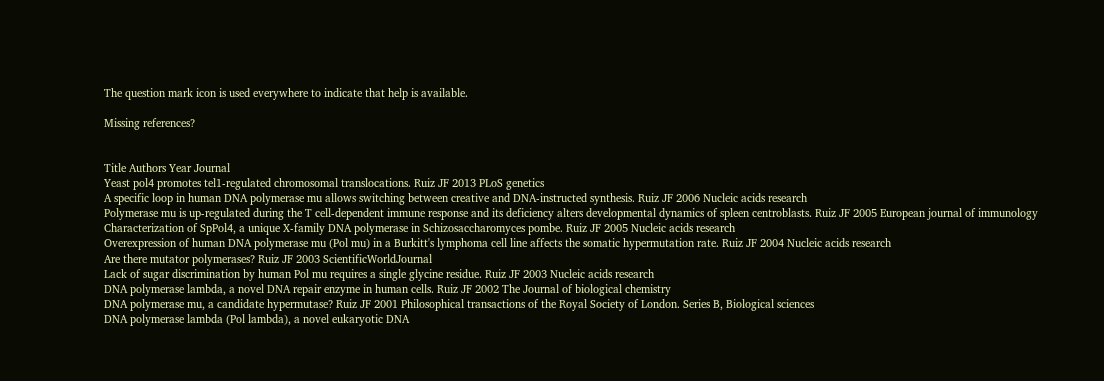The question mark icon is used everywhere to indicate that help is available.

Missing references?


Title Authors Year Journal
Yeast pol4 promotes tel1-regulated chromosomal translocations. Ruiz JF 2013 PLoS genetics
A specific loop in human DNA polymerase mu allows switching between creative and DNA-instructed synthesis. Ruiz JF 2006 Nucleic acids research
Polymerase mu is up-regulated during the T cell-dependent immune response and its deficiency alters developmental dynamics of spleen centroblasts. Ruiz JF 2005 European journal of immunology
Characterization of SpPol4, a unique X-family DNA polymerase in Schizosaccharomyces pombe. Ruiz JF 2005 Nucleic acids research
Overexpression of human DNA polymerase mu (Pol mu) in a Burkitt's lymphoma cell line affects the somatic hypermutation rate. Ruiz JF 2004 Nucleic acids research
Are there mutator polymerases? Ruiz JF 2003 ScientificWorldJournal
Lack of sugar discrimination by human Pol mu requires a single glycine residue. Ruiz JF 2003 Nucleic acids research
DNA polymerase lambda, a novel DNA repair enzyme in human cells. Ruiz JF 2002 The Journal of biological chemistry
DNA polymerase mu, a candidate hypermutase? Ruiz JF 2001 Philosophical transactions of the Royal Society of London. Series B, Biological sciences
DNA polymerase lambda (Pol lambda), a novel eukaryotic DNA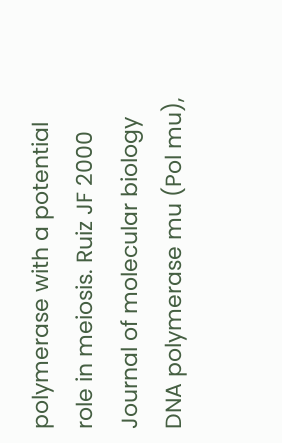polymerase with a potential role in meiosis. Ruiz JF 2000 Journal of molecular biology
DNA polymerase mu (Pol mu),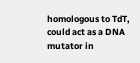homologous to TdT, could act as a DNA mutator in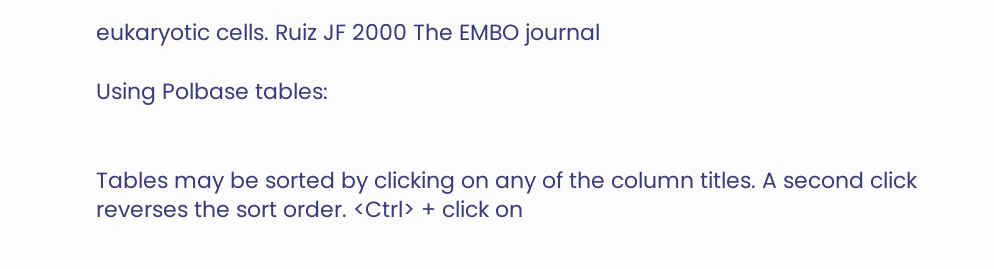eukaryotic cells. Ruiz JF 2000 The EMBO journal

Using Polbase tables:


Tables may be sorted by clicking on any of the column titles. A second click reverses the sort order. <Ctrl> + click on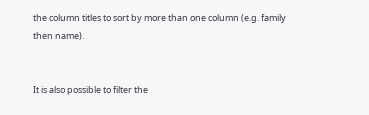the column titles to sort by more than one column (e.g. family then name).


It is also possible to filter the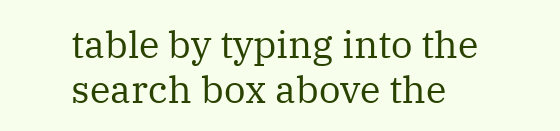table by typing into the search box above the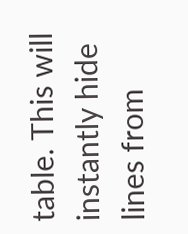table. This will instantly hide lines from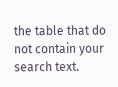the table that do not contain your search text.